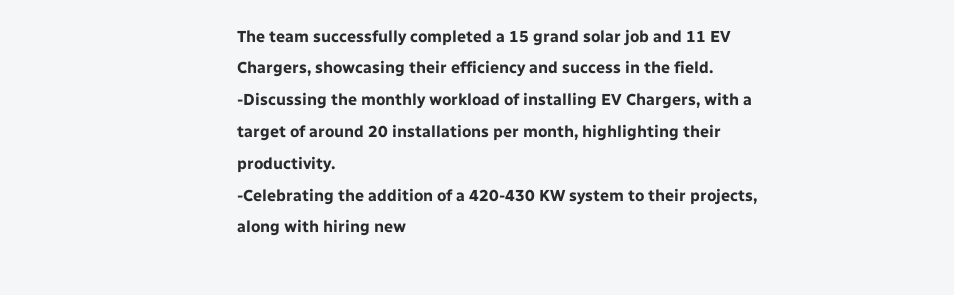The team successfully completed a 15 grand solar job and 11 EV Chargers, showcasing their efficiency and success in the field.
-Discussing the monthly workload of installing EV Chargers, with a target of around 20 installations per month, highlighting their productivity.
-Celebrating the addition of a 420-430 KW system to their projects, along with hiring new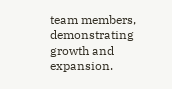team members, demonstrating growth and expansion.